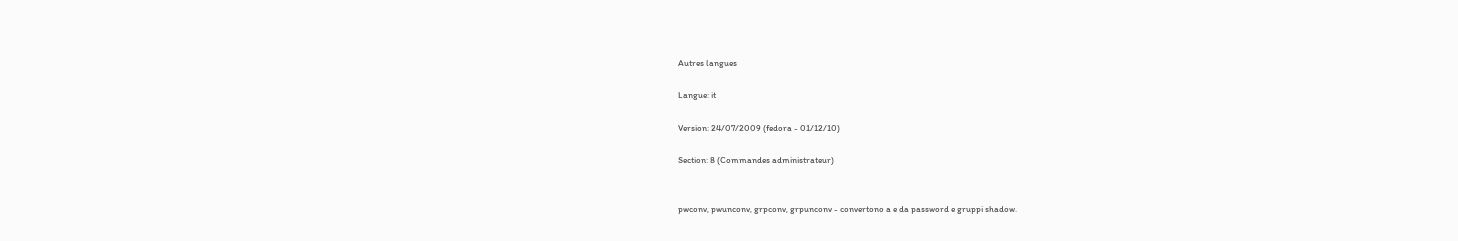Autres langues

Langue: it

Version: 24/07/2009 (fedora - 01/12/10)

Section: 8 (Commandes administrateur)


pwconv, pwunconv, grpconv, grpunconv - convertono a e da password e gruppi shadow.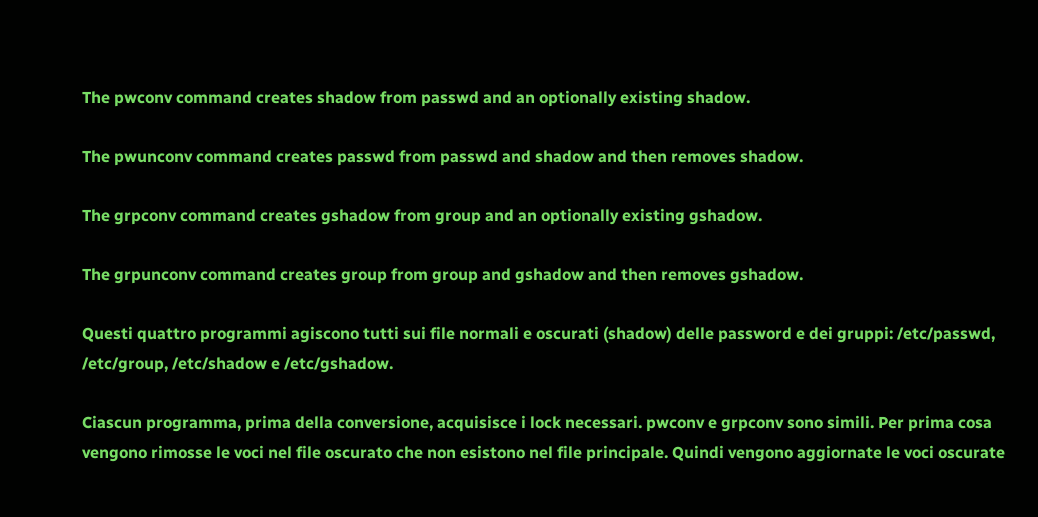The pwconv command creates shadow from passwd and an optionally existing shadow.

The pwunconv command creates passwd from passwd and shadow and then removes shadow.

The grpconv command creates gshadow from group and an optionally existing gshadow.

The grpunconv command creates group from group and gshadow and then removes gshadow.

Questi quattro programmi agiscono tutti sui file normali e oscurati (shadow) delle password e dei gruppi: /etc/passwd, /etc/group, /etc/shadow e /etc/gshadow.

Ciascun programma, prima della conversione, acquisisce i lock necessari. pwconv e grpconv sono simili. Per prima cosa vengono rimosse le voci nel file oscurato che non esistono nel file principale. Quindi vengono aggiornate le voci oscurate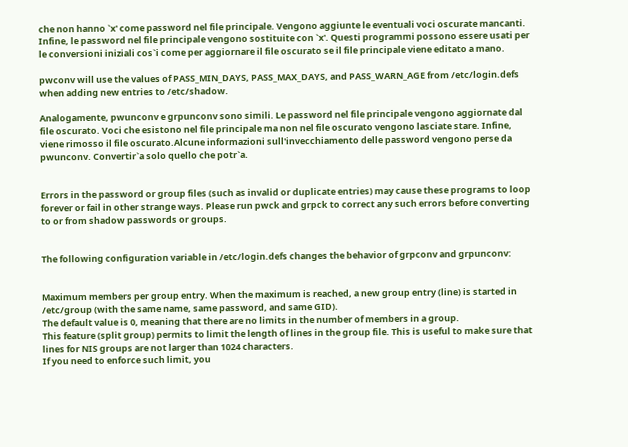che non hanno `x' come password nel file principale. Vengono aggiunte le eventuali voci oscurate mancanti. Infine, le password nel file principale vengono sostituite con `x'. Questi programmi possono essere usati per le conversioni iniziali cos`i come per aggiornare il file oscurato se il file principale viene editato a mano.

pwconv will use the values of PASS_MIN_DAYS, PASS_MAX_DAYS, and PASS_WARN_AGE from /etc/login.defs when adding new entries to /etc/shadow.

Analogamente, pwunconv e grpunconv sono simili. Le password nel file principale vengono aggiornate dal file oscurato. Voci che esistono nel file principale ma non nel file oscurato vengono lasciate stare. Infine, viene rimosso il file oscurato.Alcune informazioni sull'invecchiamento delle password vengono perse da pwunconv. Convertir`a solo quello che potr`a.


Errors in the password or group files (such as invalid or duplicate entries) may cause these programs to loop forever or fail in other strange ways. Please run pwck and grpck to correct any such errors before converting to or from shadow passwords or groups.


The following configuration variable in /etc/login.defs changes the behavior of grpconv and grpunconv:


Maximum members per group entry. When the maximum is reached, a new group entry (line) is started in /etc/group (with the same name, same password, and same GID).
The default value is 0, meaning that there are no limits in the number of members in a group.
This feature (split group) permits to limit the length of lines in the group file. This is useful to make sure that lines for NIS groups are not larger than 1024 characters.
If you need to enforce such limit, you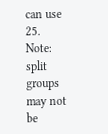can use 25.
Note: split groups may not be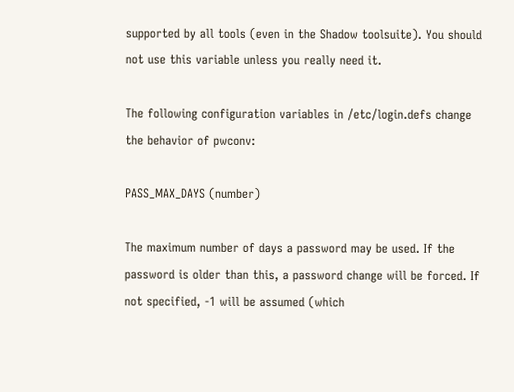supported by all tools (even in the Shadow toolsuite). You should not use this variable unless you really need it.

The following configuration variables in /etc/login.defs change the behavior of pwconv:

PASS_MAX_DAYS (number)

The maximum number of days a password may be used. If the password is older than this, a password change will be forced. If not specified, -1 will be assumed (which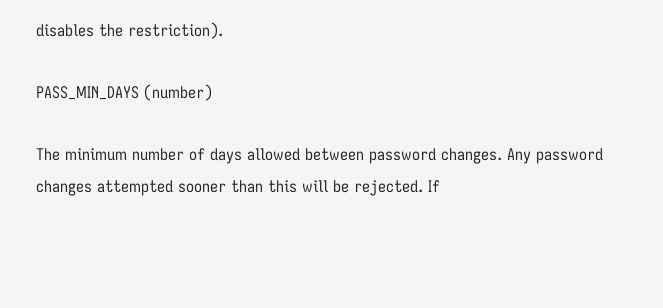disables the restriction).

PASS_MIN_DAYS (number)

The minimum number of days allowed between password changes. Any password changes attempted sooner than this will be rejected. If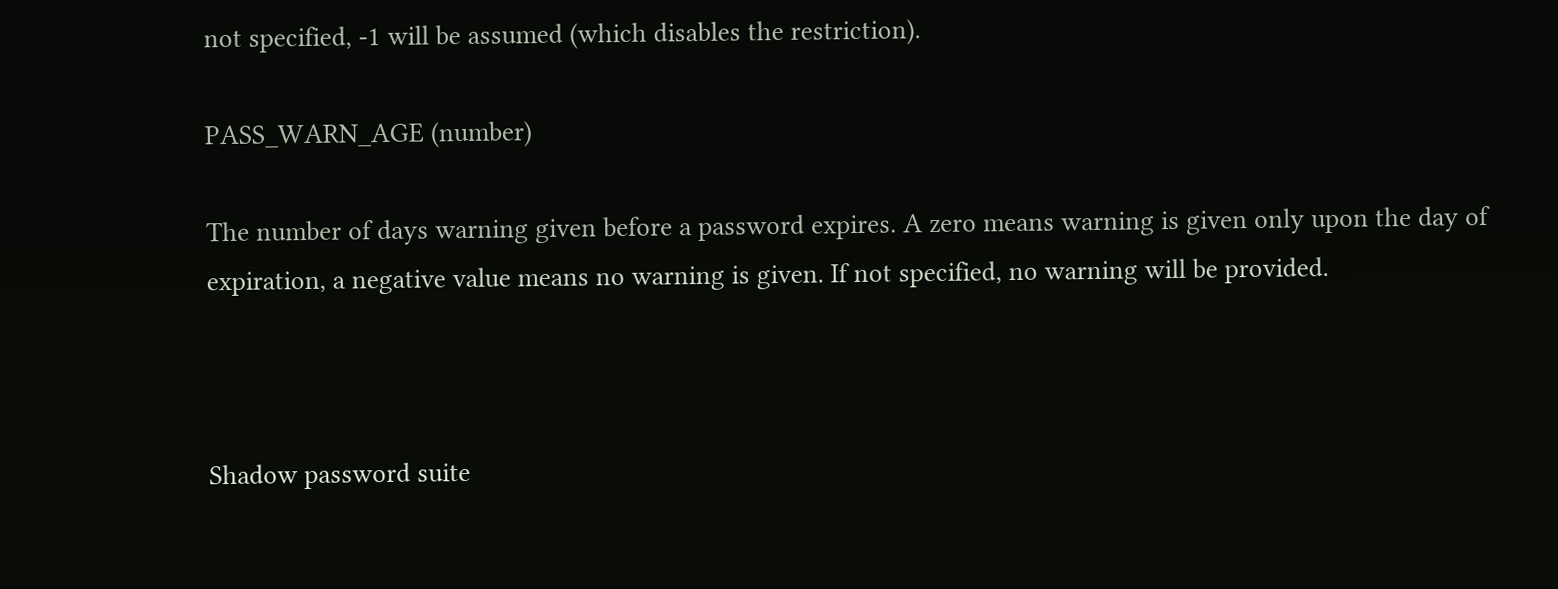not specified, -1 will be assumed (which disables the restriction).

PASS_WARN_AGE (number)

The number of days warning given before a password expires. A zero means warning is given only upon the day of expiration, a negative value means no warning is given. If not specified, no warning will be provided.



Shadow password suite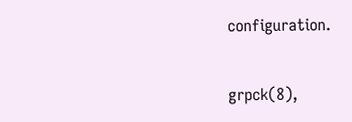configuration.


grpck(8),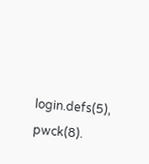login.defs(5), pwck(8).